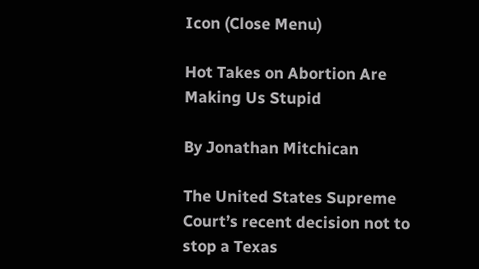Icon (Close Menu)

Hot Takes on Abortion Are Making Us Stupid

By Jonathan Mitchican

The United States Supreme Court’s recent decision not to stop a Texas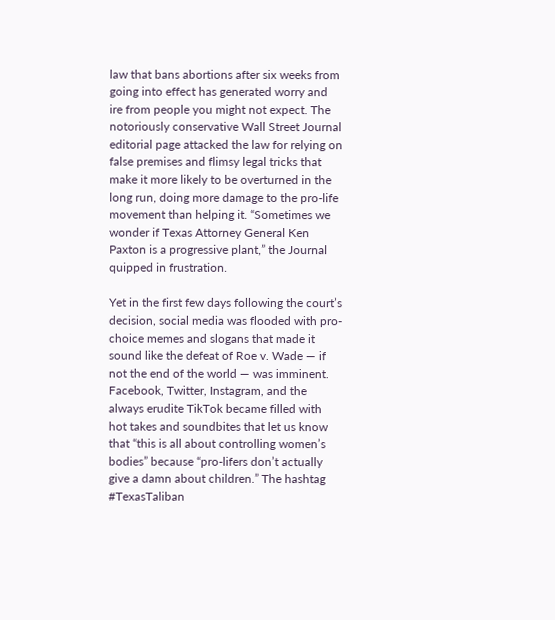law that bans abortions after six weeks from going into effect has generated worry and ire from people you might not expect. The notoriously conservative Wall Street Journal editorial page attacked the law for relying on false premises and flimsy legal tricks that make it more likely to be overturned in the long run, doing more damage to the pro-life movement than helping it. “Sometimes we wonder if Texas Attorney General Ken Paxton is a progressive plant,” the Journal quipped in frustration.

Yet in the first few days following the court’s decision, social media was flooded with pro-choice memes and slogans that made it sound like the defeat of Roe v. Wade — if not the end of the world — was imminent. Facebook, Twitter, Instagram, and the always erudite TikTok became filled with hot takes and soundbites that let us know that “this is all about controlling women’s bodies” because “pro-lifers don’t actually give a damn about children.” The hashtag #TexasTaliban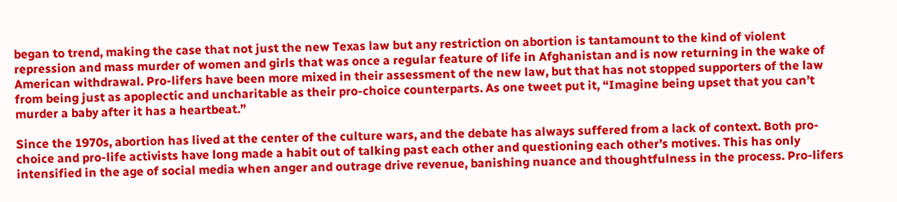began to trend, making the case that not just the new Texas law but any restriction on abortion is tantamount to the kind of violent repression and mass murder of women and girls that was once a regular feature of life in Afghanistan and is now returning in the wake of American withdrawal. Pro-lifers have been more mixed in their assessment of the new law, but that has not stopped supporters of the law from being just as apoplectic and uncharitable as their pro-choice counterparts. As one tweet put it, “Imagine being upset that you can’t murder a baby after it has a heartbeat.”

Since the 1970s, abortion has lived at the center of the culture wars, and the debate has always suffered from a lack of context. Both pro-choice and pro-life activists have long made a habit out of talking past each other and questioning each other’s motives. This has only intensified in the age of social media when anger and outrage drive revenue, banishing nuance and thoughtfulness in the process. Pro-lifers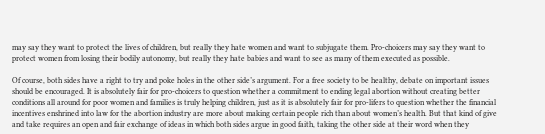may say they want to protect the lives of children, but really they hate women and want to subjugate them. Pro-choicers may say they want to protect women from losing their bodily autonomy, but really they hate babies and want to see as many of them executed as possible.

Of course, both sides have a right to try and poke holes in the other side’s argument. For a free society to be healthy, debate on important issues should be encouraged. It is absolutely fair for pro-choicers to question whether a commitment to ending legal abortion without creating better conditions all around for poor women and families is truly helping children, just as it is absolutely fair for pro-lifers to question whether the financial incentives enshrined into law for the abortion industry are more about making certain people rich than about women’s health. But that kind of give and take requires an open and fair exchange of ideas in which both sides argue in good faith, taking the other side at their word when they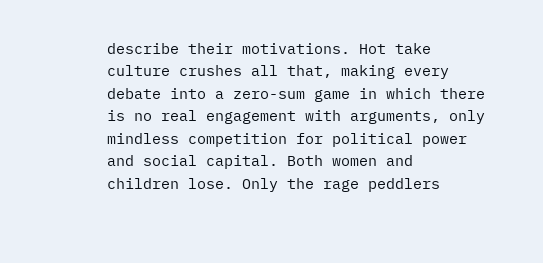describe their motivations. Hot take culture crushes all that, making every debate into a zero-sum game in which there is no real engagement with arguments, only mindless competition for political power and social capital. Both women and children lose. Only the rage peddlers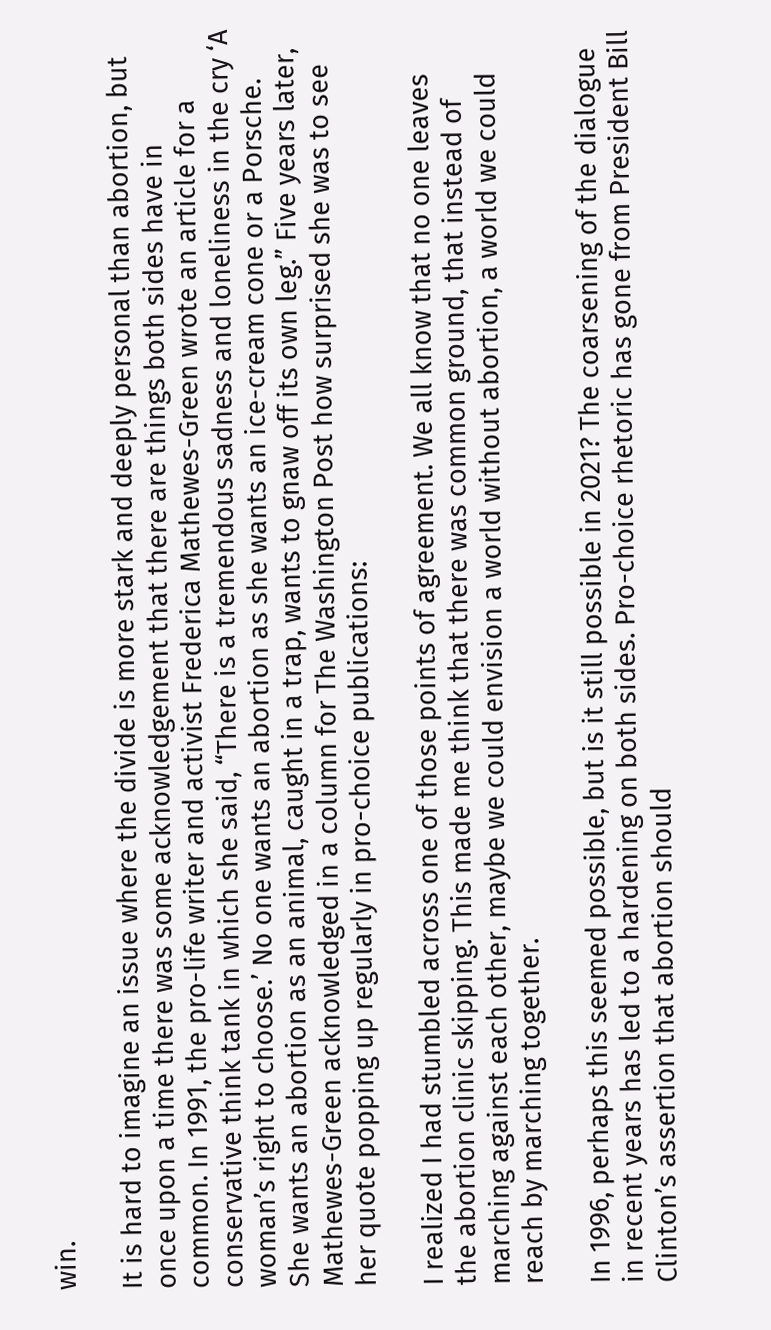win.

It is hard to imagine an issue where the divide is more stark and deeply personal than abortion, but once upon a time there was some acknowledgement that there are things both sides have in common. In 1991, the pro-life writer and activist Frederica Mathewes-Green wrote an article for a conservative think tank in which she said, “There is a tremendous sadness and loneliness in the cry ‘A woman’s right to choose.’ No one wants an abortion as she wants an ice-cream cone or a Porsche. She wants an abortion as an animal, caught in a trap, wants to gnaw off its own leg.” Five years later, Mathewes-Green acknowledged in a column for The Washington Post how surprised she was to see her quote popping up regularly in pro-choice publications:

I realized I had stumbled across one of those points of agreement. We all know that no one leaves the abortion clinic skipping. This made me think that there was common ground, that instead of marching against each other, maybe we could envision a world without abortion, a world we could reach by marching together.

In 1996, perhaps this seemed possible, but is it still possible in 2021? The coarsening of the dialogue in recent years has led to a hardening on both sides. Pro-choice rhetoric has gone from President Bill Clinton’s assertion that abortion should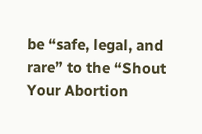be “safe, legal, and rare” to the “Shout Your Abortion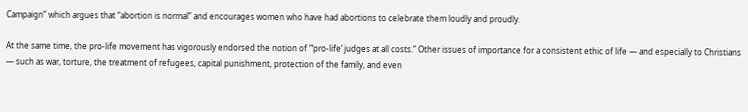Campaign” which argues that “abortion is normal” and encourages women who have had abortions to celebrate them loudly and proudly.

At the same time, the pro-life movement has vigorously endorsed the notion of “‘pro-life’ judges at all costs.” Other issues of importance for a consistent ethic of life — and especially to Christians — such as war, torture, the treatment of refugees, capital punishment, protection of the family, and even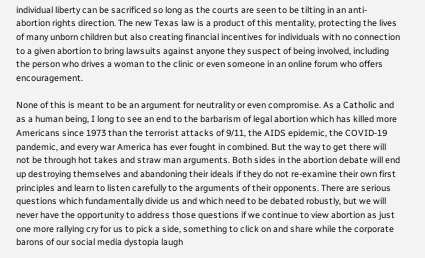individual liberty can be sacrificed so long as the courts are seen to be tilting in an anti-abortion rights direction. The new Texas law is a product of this mentality, protecting the lives of many unborn children but also creating financial incentives for individuals with no connection to a given abortion to bring lawsuits against anyone they suspect of being involved, including the person who drives a woman to the clinic or even someone in an online forum who offers encouragement.

None of this is meant to be an argument for neutrality or even compromise. As a Catholic and as a human being, I long to see an end to the barbarism of legal abortion which has killed more Americans since 1973 than the terrorist attacks of 9/11, the AIDS epidemic, the COVID-19 pandemic, and every war America has ever fought in combined. But the way to get there will not be through hot takes and straw man arguments. Both sides in the abortion debate will end up destroying themselves and abandoning their ideals if they do not re-examine their own first principles and learn to listen carefully to the arguments of their opponents. There are serious questions which fundamentally divide us and which need to be debated robustly, but we will never have the opportunity to address those questions if we continue to view abortion as just one more rallying cry for us to pick a side, something to click on and share while the corporate barons of our social media dystopia laugh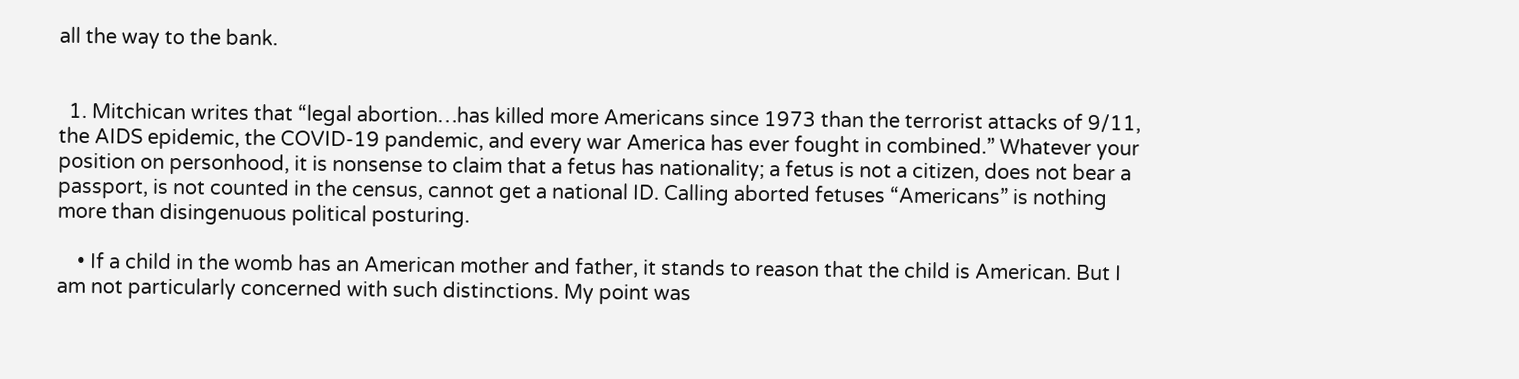all the way to the bank.


  1. Mitchican writes that “legal abortion…has killed more Americans since 1973 than the terrorist attacks of 9/11, the AIDS epidemic, the COVID-19 pandemic, and every war America has ever fought in combined.” Whatever your position on personhood, it is nonsense to claim that a fetus has nationality; a fetus is not a citizen, does not bear a passport, is not counted in the census, cannot get a national ID. Calling aborted fetuses “Americans” is nothing more than disingenuous political posturing.

    • If a child in the womb has an American mother and father, it stands to reason that the child is American. But I am not particularly concerned with such distinctions. My point was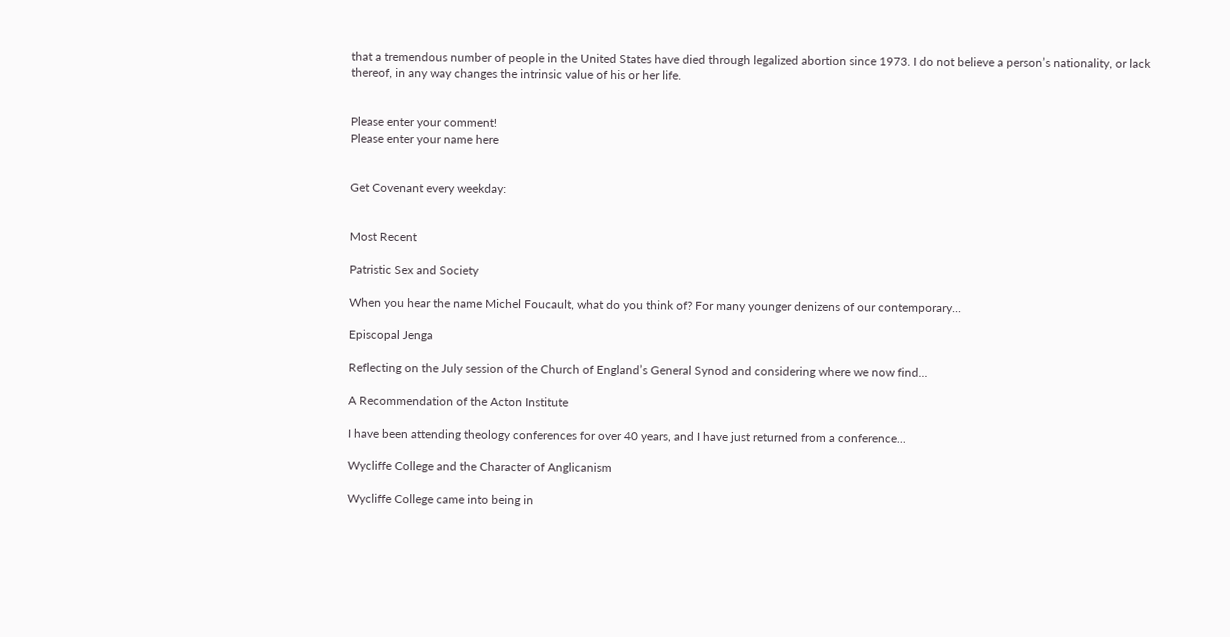that a tremendous number of people in the United States have died through legalized abortion since 1973. I do not believe a person’s nationality, or lack thereof, in any way changes the intrinsic value of his or her life.


Please enter your comment!
Please enter your name here


Get Covenant every weekday:


Most Recent

Patristic Sex and Society

When you hear the name Michel Foucault, what do you think of? For many younger denizens of our contemporary...

Episcopal Jenga

Reflecting on the July session of the Church of England’s General Synod and considering where we now find...

A Recommendation of the Acton Institute

I have been attending theology conferences for over 40 years, and I have just returned from a conference...

Wycliffe College and the Character of Anglicanism

Wycliffe College came into being in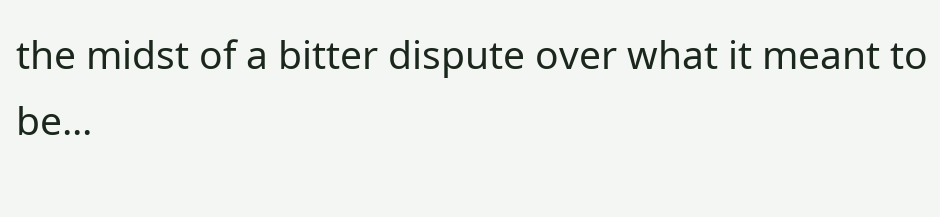the midst of a bitter dispute over what it meant to be...